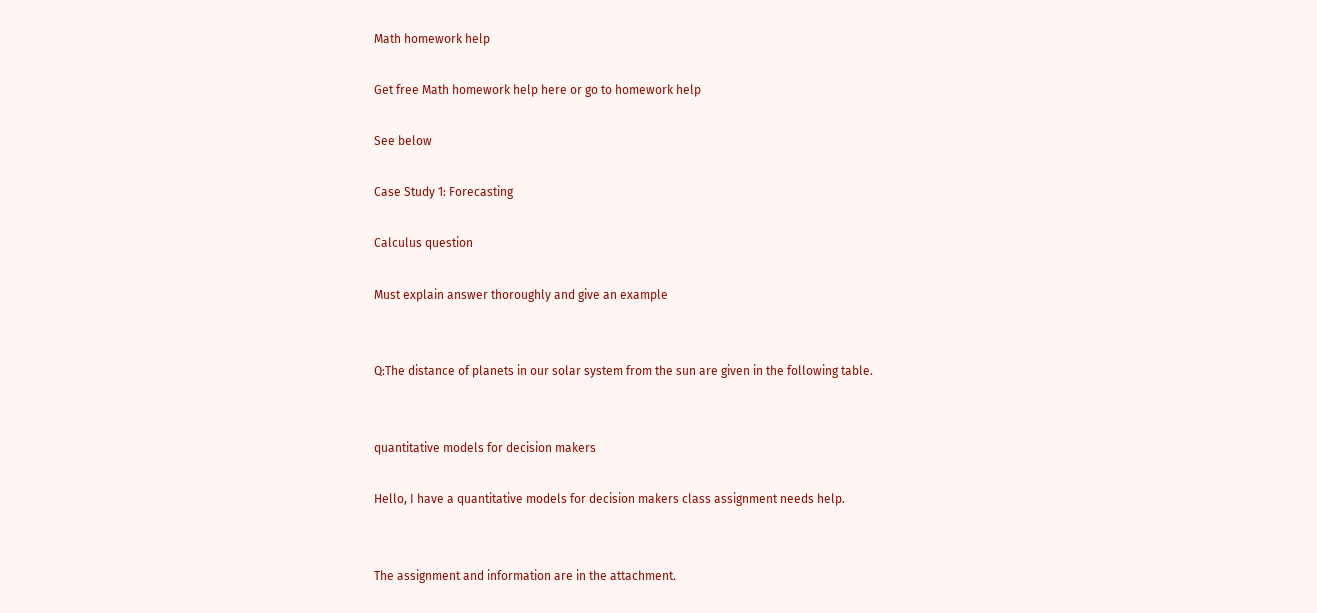Math homework help

Get free Math homework help here or go to homework help

See below

Case Study 1: Forecasting

Calculus question

Must explain answer thoroughly and give an example


Q:The distance of planets in our solar system from the sun are given in the following table.


quantitative models for decision makers

Hello, I have a quantitative models for decision makers class assignment needs help.


The assignment and information are in the attachment.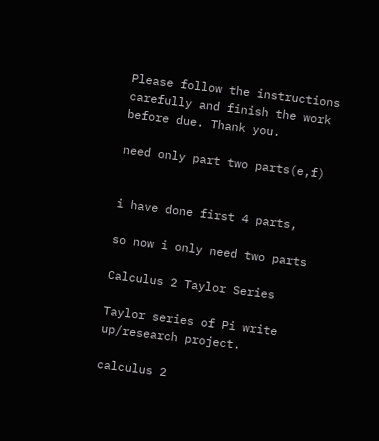Please follow the instructions carefully and finish the work before due. Thank you.

need only part two parts(e,f)


i have done first 4 parts,

so now i only need two parts

Calculus 2 Taylor Series

Taylor series of Pi write up/research project.

calculus 2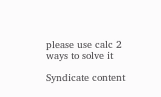please use calc 2 ways to solve it

Syndicate content